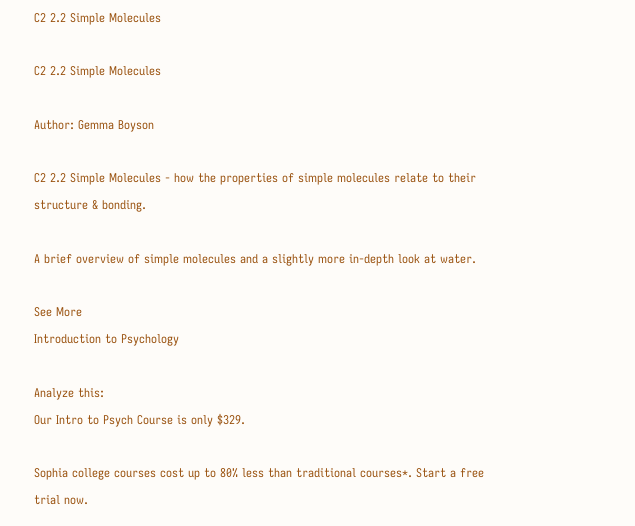C2 2.2 Simple Molecules

C2 2.2 Simple Molecules

Author: Gemma Boyson

C2 2.2 Simple Molecules - how the properties of simple molecules relate to their structure & bonding.

A brief overview of simple molecules and a slightly more in-depth look at water.

See More
Introduction to Psychology

Analyze this:
Our Intro to Psych Course is only $329.

Sophia college courses cost up to 80% less than traditional courses*. Start a free trial now.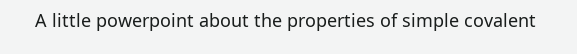A little powerpoint about the properties of simple covalent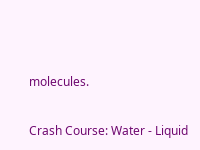molecules.

Crash Course: Water - Liquid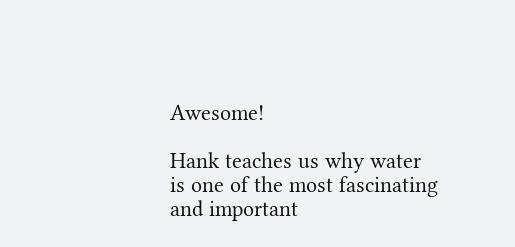Awesome!

Hank teaches us why water is one of the most fascinating and important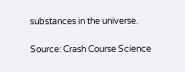substances in the universe.

Source: Crash Course Science